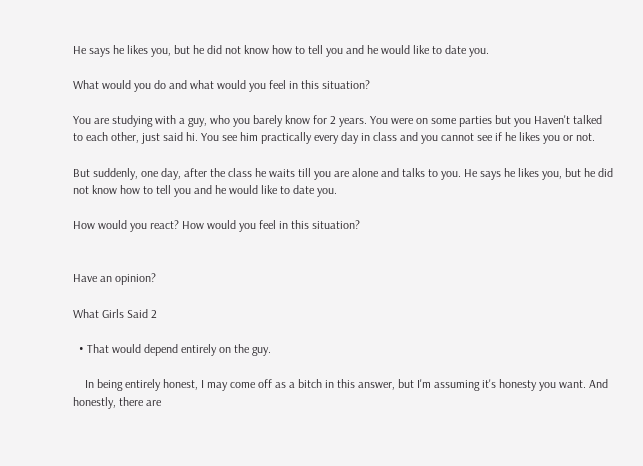He says he likes you, but he did not know how to tell you and he would like to date you.

What would you do and what would you feel in this situation?

You are studying with a guy, who you barely know for 2 years. You were on some parties but you Haven't talked to each other, just said hi. You see him practically every day in class and you cannot see if he likes you or not.

But suddenly, one day, after the class he waits till you are alone and talks to you. He says he likes you, but he did not know how to tell you and he would like to date you.

How would you react? How would you feel in this situation?


Have an opinion?

What Girls Said 2

  • That would depend entirely on the guy.

    In being entirely honest, I may come off as a bitch in this answer, but I'm assuming it's honesty you want. And honestly, there are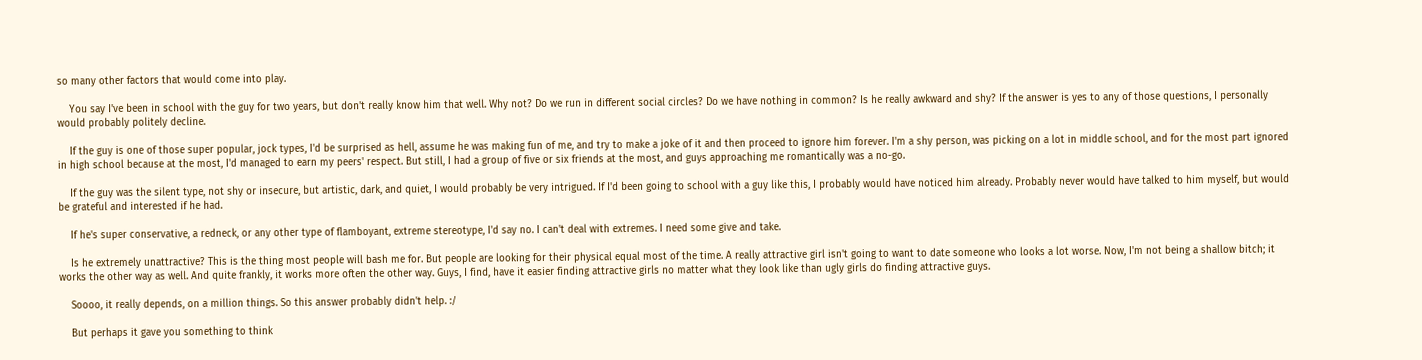so many other factors that would come into play.

    You say I've been in school with the guy for two years, but don't really know him that well. Why not? Do we run in different social circles? Do we have nothing in common? Is he really awkward and shy? If the answer is yes to any of those questions, I personally would probably politely decline.

    If the guy is one of those super popular, jock types, I'd be surprised as hell, assume he was making fun of me, and try to make a joke of it and then proceed to ignore him forever. I'm a shy person, was picking on a lot in middle school, and for the most part ignored in high school because at the most, I'd managed to earn my peers' respect. But still, I had a group of five or six friends at the most, and guys approaching me romantically was a no-go.

    If the guy was the silent type, not shy or insecure, but artistic, dark, and quiet, I would probably be very intrigued. If I'd been going to school with a guy like this, I probably would have noticed him already. Probably never would have talked to him myself, but would be grateful and interested if he had.

    If he's super conservative, a redneck, or any other type of flamboyant, extreme stereotype, I'd say no. I can't deal with extremes. I need some give and take.

    Is he extremely unattractive? This is the thing most people will bash me for. But people are looking for their physical equal most of the time. A really attractive girl isn't going to want to date someone who looks a lot worse. Now, I'm not being a shallow bitch; it works the other way as well. And quite frankly, it works more often the other way. Guys, I find, have it easier finding attractive girls no matter what they look like than ugly girls do finding attractive guys.

    Soooo, it really depends, on a million things. So this answer probably didn't help. :/

    But perhaps it gave you something to think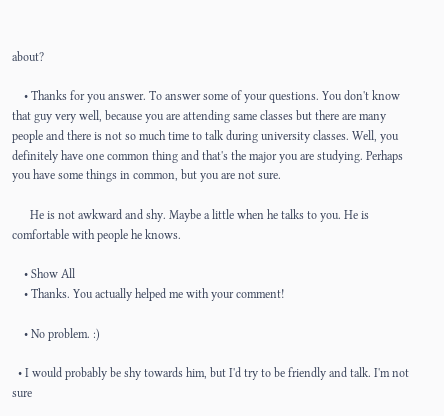about?

    • Thanks for you answer. To answer some of your questions. You don't know that guy very well, because you are attending same classes but there are many people and there is not so much time to talk during university classes. Well, you definitely have one common thing and that's the major you are studying. Perhaps you have some things in common, but you are not sure.

      He is not awkward and shy. Maybe a little when he talks to you. He is comfortable with people he knows.

    • Show All
    • Thanks. You actually helped me with your comment!

    • No problem. :)

  • I would probably be shy towards him, but I'd try to be friendly and talk. I'm not sure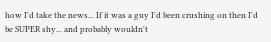how I'd take the news... If it was a guy I'd been crushing on then I'd be SUPER shy... and probably wouldn't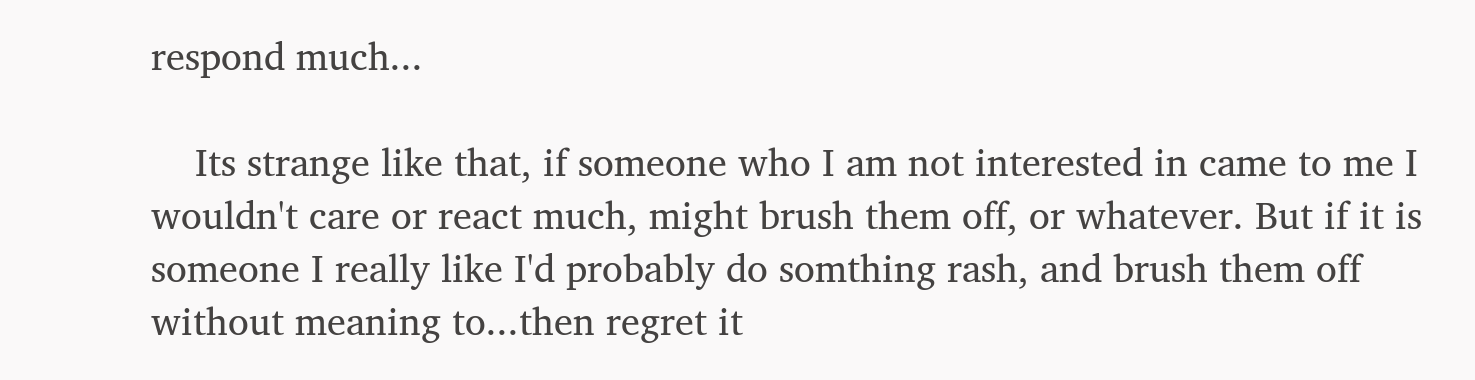respond much...

    Its strange like that, if someone who I am not interested in came to me I wouldn't care or react much, might brush them off, or whatever. But if it is someone I really like I'd probably do somthing rash, and brush them off without meaning to...then regret it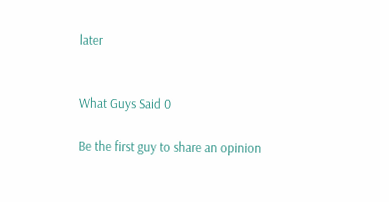later


What Guys Said 0

Be the first guy to share an opinion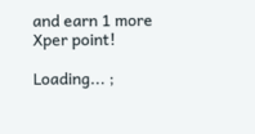and earn 1 more Xper point!

Loading... ;